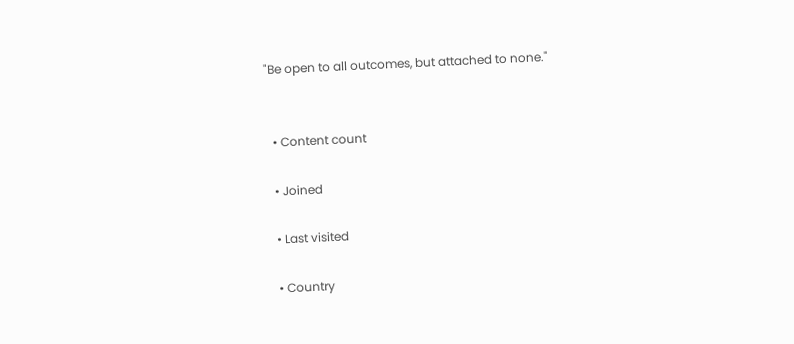"Be open to all outcomes, but attached to none."


  • Content count

  • Joined

  • Last visited

  • Country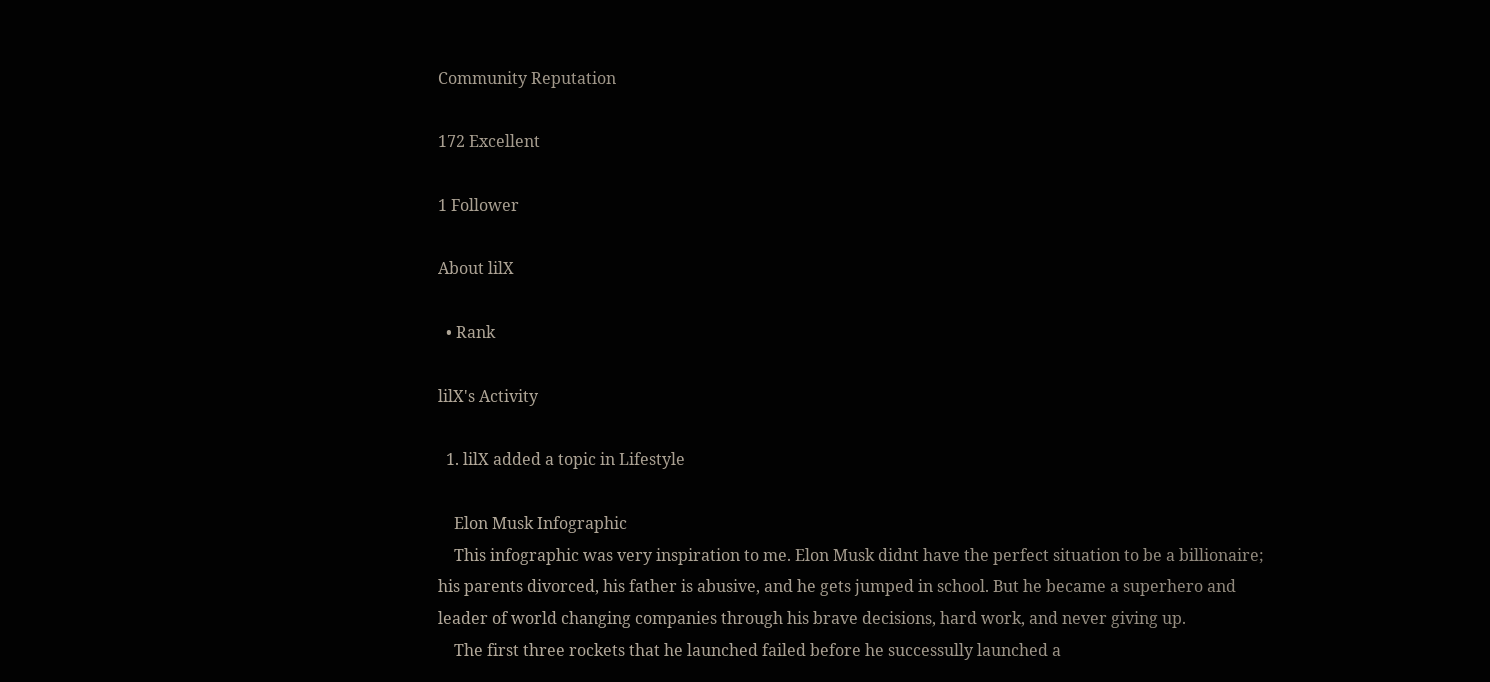Community Reputation

172 Excellent

1 Follower

About lilX

  • Rank

lilX's Activity

  1. lilX added a topic in Lifestyle

    Elon Musk Infographic
    This infographic was very inspiration to me. Elon Musk didnt have the perfect situation to be a billionaire; his parents divorced, his father is abusive, and he gets jumped in school. But he became a superhero and leader of world changing companies through his brave decisions, hard work, and never giving up.
    The first three rockets that he launched failed before he successully launched a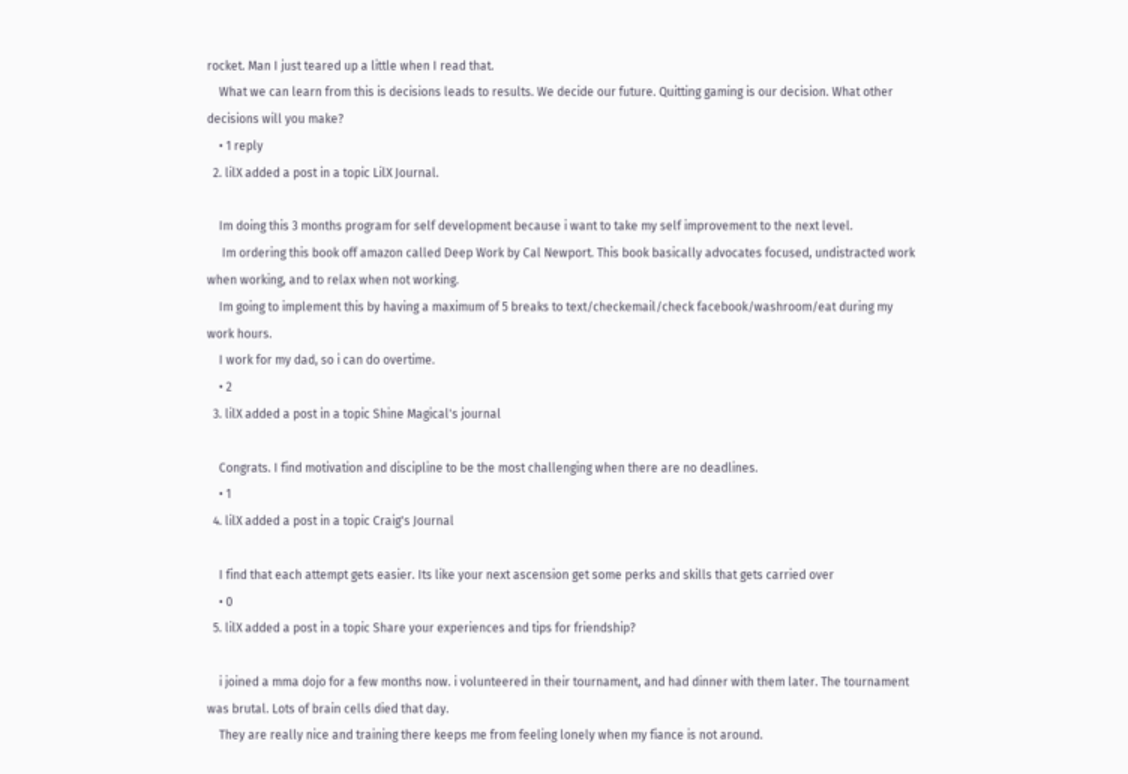rocket. Man I just teared up a little when I read that.
    What we can learn from this is decisions leads to results. We decide our future. Quitting gaming is our decision. What other decisions will you make?
    • 1 reply
  2. lilX added a post in a topic LilX Journal.

    Im doing this 3 months program for self development because i want to take my self improvement to the next level.
     Im ordering this book off amazon called Deep Work by Cal Newport. This book basically advocates focused, undistracted work when working, and to relax when not working.
    Im going to implement this by having a maximum of 5 breaks to text/checkemail/check facebook/washroom/eat during my work hours.
    I work for my dad, so i can do overtime.
    • 2
  3. lilX added a post in a topic Shine Magical's journal

    Congrats. I find motivation and discipline to be the most challenging when there are no deadlines.
    • 1
  4. lilX added a post in a topic Craig's Journal

    I find that each attempt gets easier. Its like your next ascension get some perks and skills that gets carried over
    • 0
  5. lilX added a post in a topic Share your experiences and tips for friendship?

    i joined a mma dojo for a few months now. i volunteered in their tournament, and had dinner with them later. The tournament was brutal. Lots of brain cells died that day.
    They are really nice and training there keeps me from feeling lonely when my fiance is not around.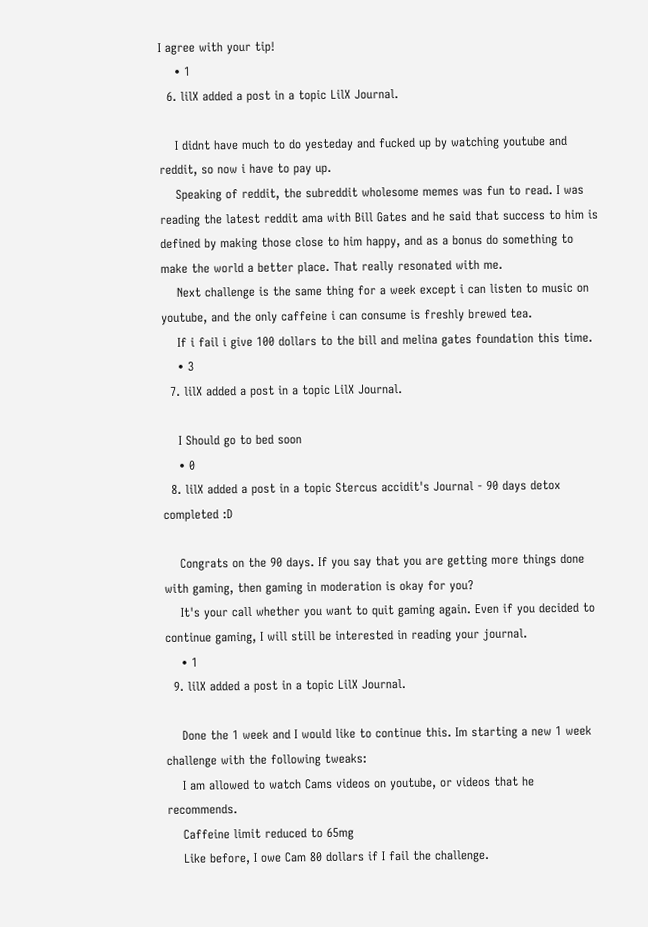I agree with your tip!
    • 1
  6. lilX added a post in a topic LilX Journal.

    I didnt have much to do yesteday and fucked up by watching youtube and reddit, so now i have to pay up.
    Speaking of reddit, the subreddit wholesome memes was fun to read. I was reading the latest reddit ama with Bill Gates and he said that success to him is defined by making those close to him happy, and as a bonus do something to make the world a better place. That really resonated with me.
    Next challenge is the same thing for a week except i can listen to music on youtube, and the only caffeine i can consume is freshly brewed tea.
    If i fail i give 100 dollars to the bill and melina gates foundation this time.
    • 3
  7. lilX added a post in a topic LilX Journal.

    I Should go to bed soon
    • 0
  8. lilX added a post in a topic Stercus accidit's Journal - 90 days detox completed :D

    Congrats on the 90 days. If you say that you are getting more things done with gaming, then gaming in moderation is okay for you?
    It's your call whether you want to quit gaming again. Even if you decided to continue gaming, I will still be interested in reading your journal.
    • 1
  9. lilX added a post in a topic LilX Journal.

    Done the 1 week and I would like to continue this. Im starting a new 1 week challenge with the following tweaks:
    I am allowed to watch Cams videos on youtube, or videos that he recommends.
    Caffeine limit reduced to 65mg
    Like before, I owe Cam 80 dollars if I fail the challenge.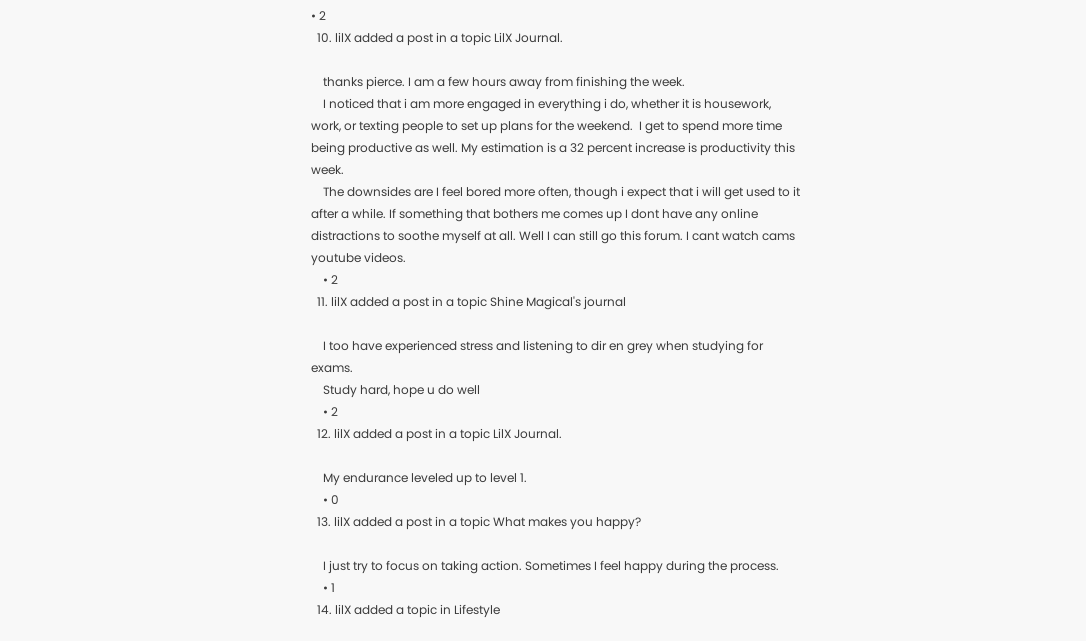• 2
  10. lilX added a post in a topic LilX Journal.

    thanks pierce. I am a few hours away from finishing the week.
    I noticed that i am more engaged in everything i do, whether it is housework, work, or texting people to set up plans for the weekend.  I get to spend more time being productive as well. My estimation is a 32 percent increase is productivity this week.
    The downsides are I feel bored more often, though i expect that i will get used to it after a while. If something that bothers me comes up I dont have any online distractions to soothe myself at all. Well I can still go this forum. I cant watch cams youtube videos.
    • 2
  11. lilX added a post in a topic Shine Magical's journal

    I too have experienced stress and listening to dir en grey when studying for exams.
    Study hard, hope u do well
    • 2
  12. lilX added a post in a topic LilX Journal.

    My endurance leveled up to level 1.
    • 0
  13. lilX added a post in a topic What makes you happy?

    I just try to focus on taking action. Sometimes I feel happy during the process.
    • 1
  14. lilX added a topic in Lifestyle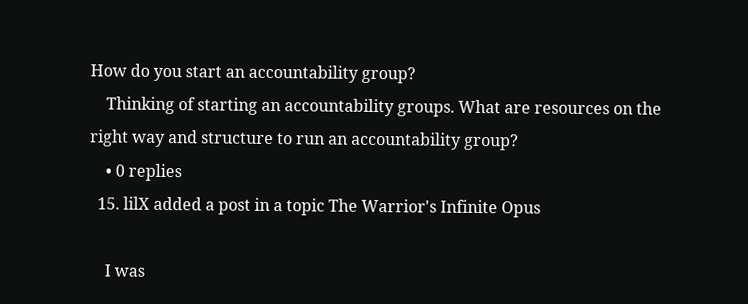How do you start an accountability group?
    Thinking of starting an accountability groups. What are resources on the right way and structure to run an accountability group?
    • 0 replies
  15. lilX added a post in a topic The Warrior's Infinite Opus

    I was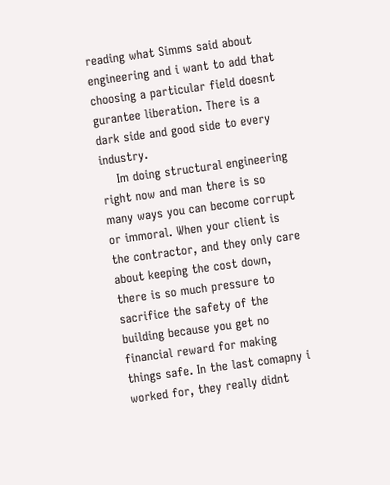reading what Simms said about engineering and i want to add that choosing a particular field doesnt gurantee liberation. There is a dark side and good side to every industry.
    Im doing structural engineering right now and man there is so many ways you can become corrupt or immoral. When your client is the contractor, and they only care about keeping the cost down, there is so much pressure to sacrifice the safety of the building because you get no financial reward for making things safe. In the last comapny i worked for, they really didnt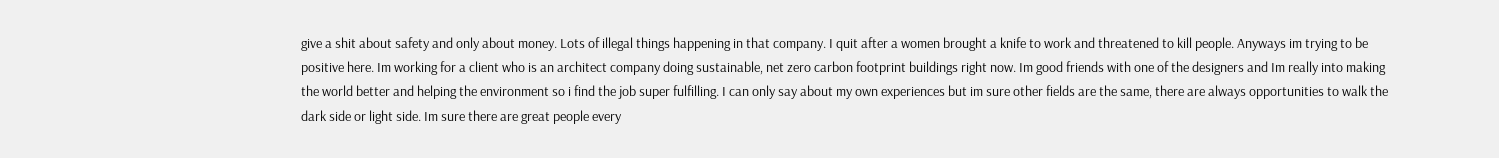give a shit about safety and only about money. Lots of illegal things happening in that company. I quit after a women brought a knife to work and threatened to kill people. Anyways im trying to be positive here. Im working for a client who is an architect company doing sustainable, net zero carbon footprint buildings right now. Im good friends with one of the designers and Im really into making the world better and helping the environment so i find the job super fulfilling. I can only say about my own experiences but im sure other fields are the same, there are always opportunities to walk the dark side or light side. Im sure there are great people every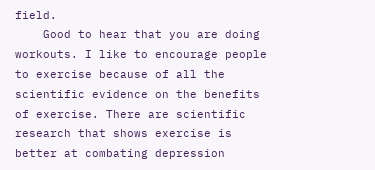field.
    Good to hear that you are doing workouts. I like to encourage people to exercise because of all the scientific evidence on the benefits of exercise. There are scientific research that shows exercise is better at combating depression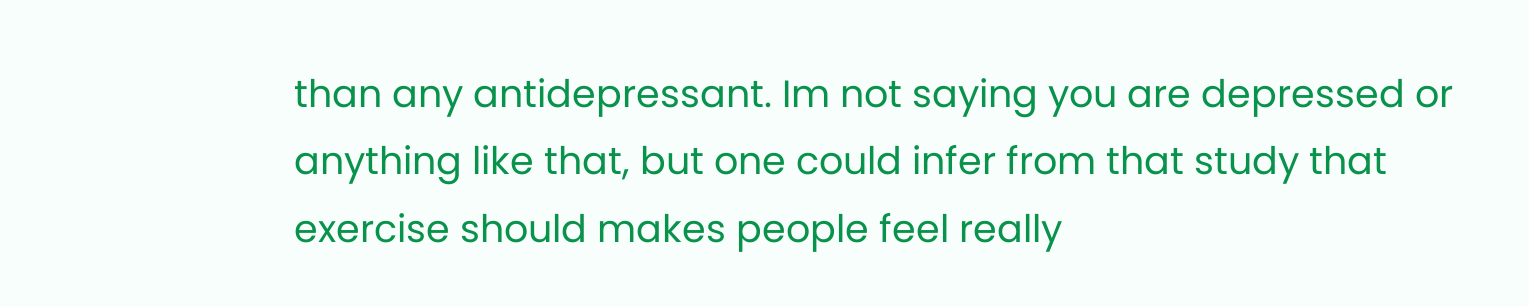than any antidepressant. Im not saying you are depressed or anything like that, but one could infer from that study that exercise should makes people feel really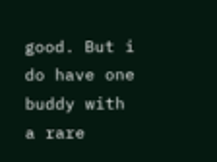good. But i do have one buddy with a rare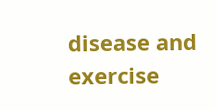disease and exercise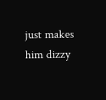just makes him dizzy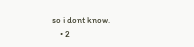so i dont know.
    • 2